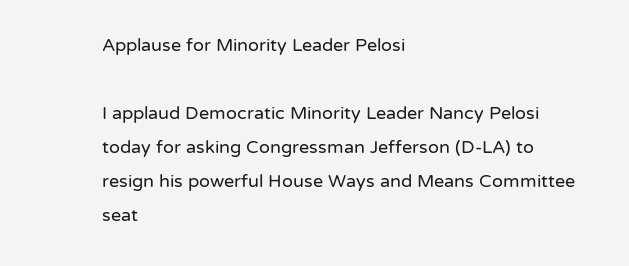Applause for Minority Leader Pelosi

I applaud Democratic Minority Leader Nancy Pelosi today for asking Congressman Jefferson (D-LA) to resign his powerful House Ways and Means Committee seat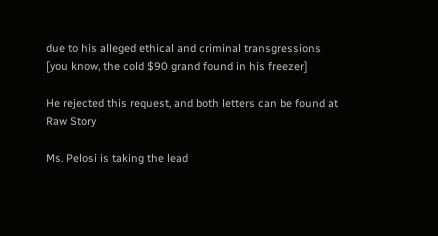due to his alleged ethical and criminal transgressions [you know, the cold $90 grand found in his freezer]

He rejected this request, and both letters can be found at Raw Story

Ms. Pelosi is taking the lead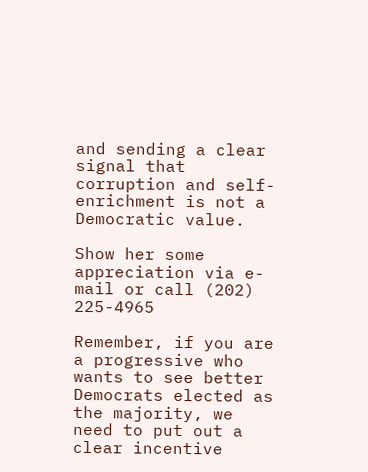and sending a clear signal that corruption and self-enrichment is not a Democratic value.

Show her some appreciation via e-mail or call (202) 225-4965

Remember, if you are a progressive who wants to see better Democrats elected as the majority, we need to put out a clear incentive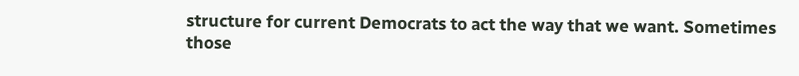structure for current Democrats to act the way that we want. Sometimes those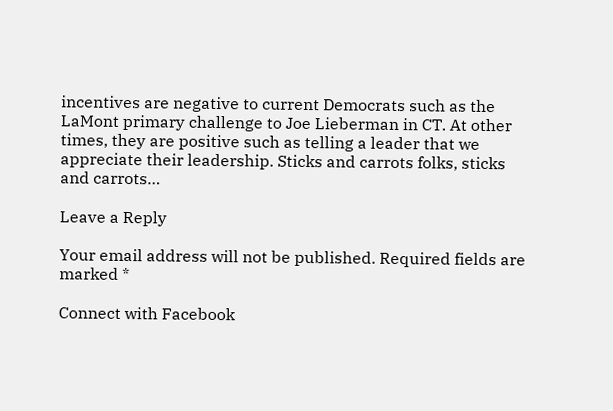incentives are negative to current Democrats such as the LaMont primary challenge to Joe Lieberman in CT. At other times, they are positive such as telling a leader that we appreciate their leadership. Sticks and carrots folks, sticks and carrots…

Leave a Reply

Your email address will not be published. Required fields are marked *

Connect with Facebook